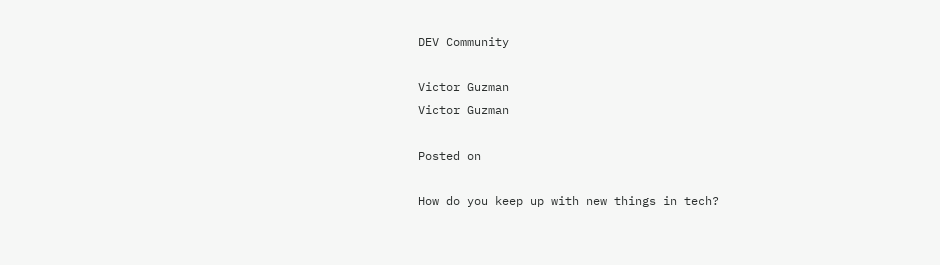DEV Community

Victor Guzman
Victor Guzman

Posted on

How do you keep up with new things in tech?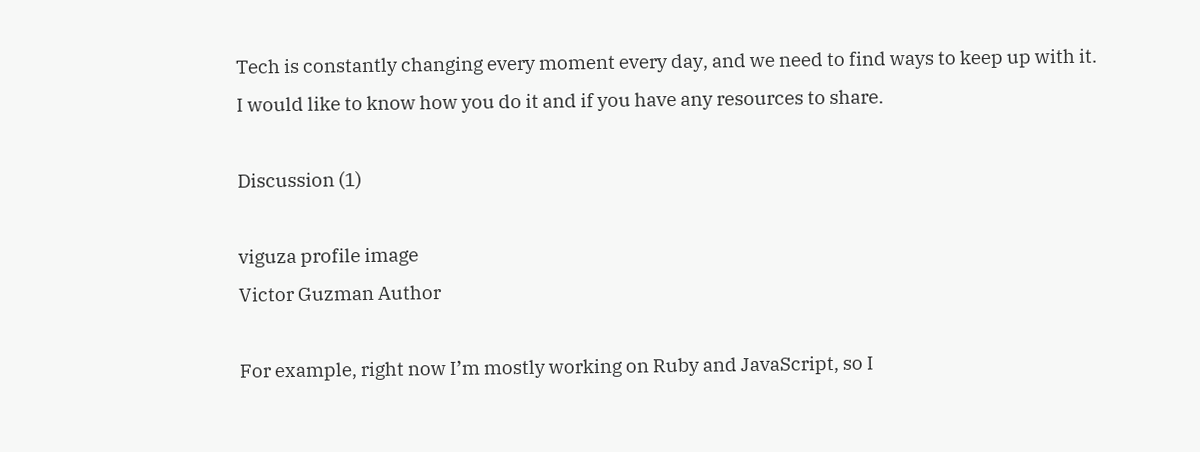Tech is constantly changing every moment every day, and we need to find ways to keep up with it.
I would like to know how you do it and if you have any resources to share.

Discussion (1)

viguza profile image
Victor Guzman Author

For example, right now I’m mostly working on Ruby and JavaScript, so I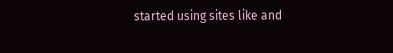started using sites like and